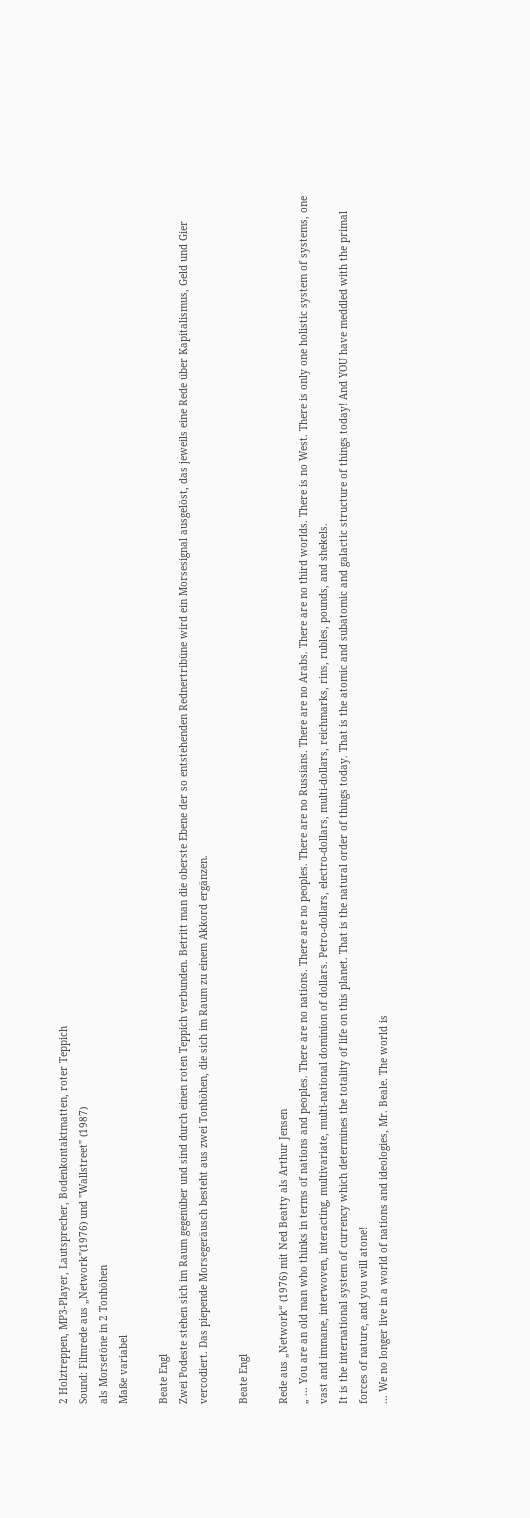2 Holztreppen, MP3-Player, Lautsprecher, Bodenkontaktmatten, roter Teppich
Sound: Filmrede aus „Network"(1976) und "Wallstreet" (1987)
als Morsetöne in 2 Tonhöhen
Maße variabel

Beate Engl
Zwei Podeste stehen sich im Raum gegenüber und sind durch einen roten Teppich verbunden. Betritt man die oberste Ebene der so entstehenden Rednertribüne wird ein Morsesignal ausgelöst, das jeweils eine Rede über Kapitalismus, Geld und Gier vercodiert. Das piepende Morsegeräusch besteht aus zwei Tonhöhen, die sich im Raum zu einem Akkord ergänzen.

Beate Engl

Rede aus „Network“ (1976) mit Ned Beatty als Arthur Jensen
„ ... You are an old man who thinks in terms of nations and peoples. There are no nations. There are no peoples. There are no Russians. There are no Arabs. There are no third worlds. There is no West. There is only one holistic system of systems, one vast and immane, interwoven, interacting, multivariate, multi-national dominion of dollars. Petro-dollars, electro-dollars, multi-dollars, reichmarks, rins, rubles, pounds, and shekels.
It is the international system of currency which determines the totality of life on this planet. That is the natural order of things today. That is the atomic and subatomic and galactic structure of things today! And YOU have meddled with the primal forces of nature, and you will atone!
... We no longer live in a world of nations and ideologies, Mr. Beale. The world is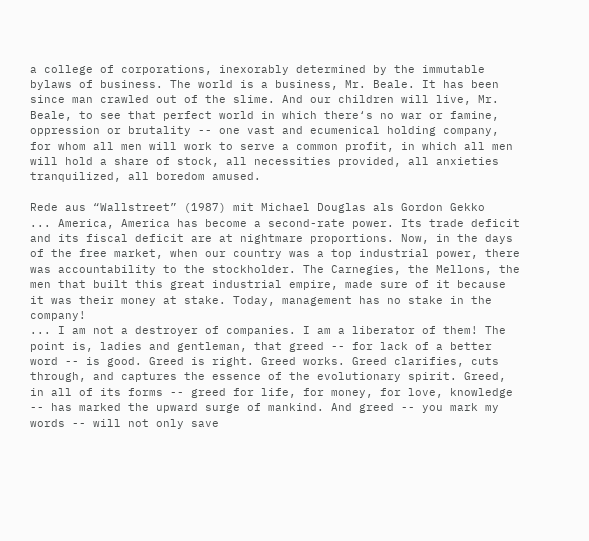a college of corporations, inexorably determined by the immutable bylaws of business. The world is a business, Mr. Beale. It has been since man crawled out of the slime. And our children will live, Mr. Beale, to see that perfect world in which there‘s no war or famine, oppression or brutality -- one vast and ecumenical holding company, for whom all men will work to serve a common profit, in which all men will hold a share of stock, all necessities provided, all anxieties tranquilized, all boredom amused.

Rede aus “Wallstreet” (1987) mit Michael Douglas als Gordon Gekko
... America, America has become a second-rate power. Its trade deficit and its fiscal deficit are at nightmare proportions. Now, in the days of the free market, when our country was a top industrial power, there was accountability to the stockholder. The Carnegies, the Mellons, the men that built this great industrial empire, made sure of it because it was their money at stake. Today, management has no stake in the company!
... I am not a destroyer of companies. I am a liberator of them! The point is, ladies and gentleman, that greed -- for lack of a better word -- is good. Greed is right. Greed works. Greed clarifies, cuts through, and captures the essence of the evolutionary spirit. Greed, in all of its forms -- greed for life, for money, for love, knowledge -- has marked the upward surge of mankind. And greed -- you mark my words -- will not only save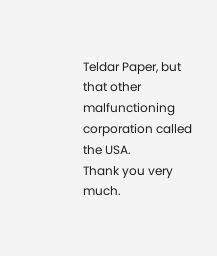Teldar Paper, but that other malfunctioning corporation called the USA.
Thank you very much.